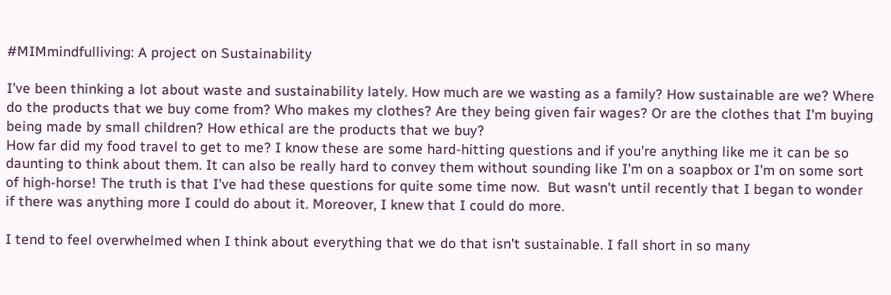#MIMmindfulliving: A project on Sustainability

I've been thinking a lot about waste and sustainability lately. How much are we wasting as a family? How sustainable are we? Where do the products that we buy come from? Who makes my clothes? Are they being given fair wages? Or are the clothes that I'm buying being made by small children? How ethical are the products that we buy?
How far did my food travel to get to me? I know these are some hard-hitting questions and if you're anything like me it can be so daunting to think about them. It can also be really hard to convey them without sounding like I'm on a soapbox or I'm on some sort of high-horse! The truth is that I've had these questions for quite some time now.  But wasn't until recently that I began to wonder if there was anything more I could do about it. Moreover, I knew that I could do more.

I tend to feel overwhelmed when I think about everything that we do that isn't sustainable. I fall short in so many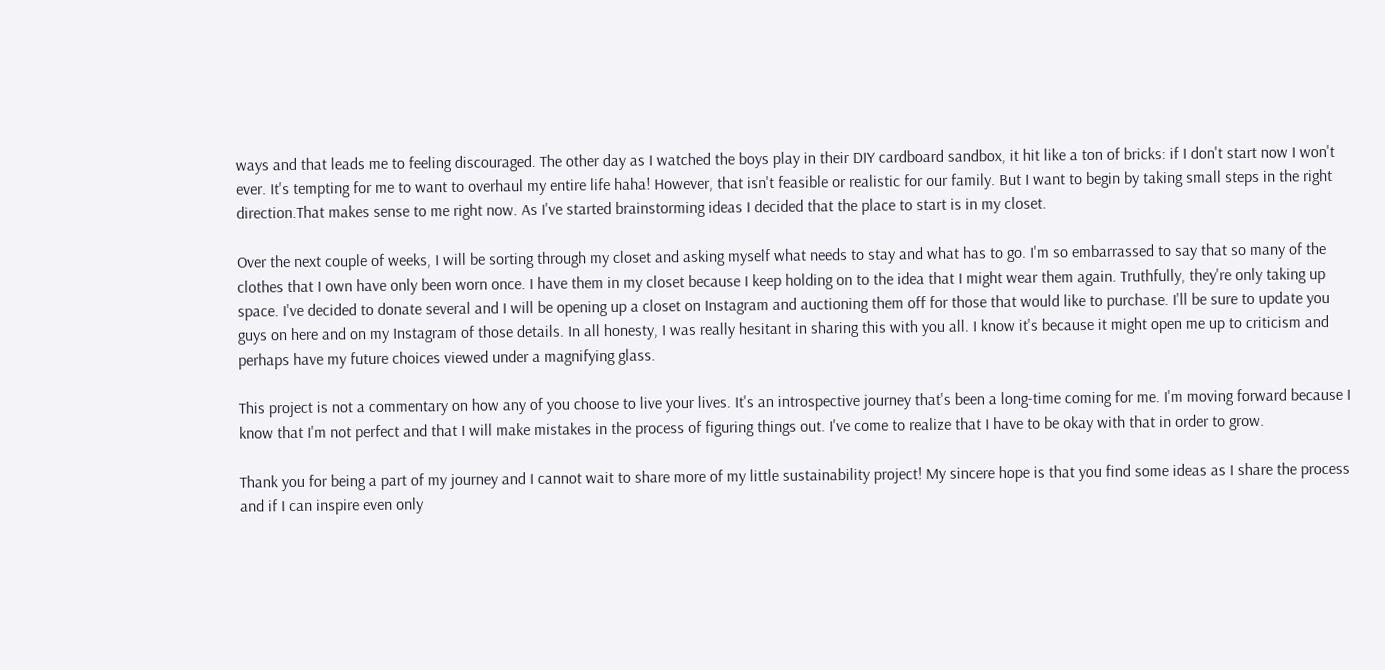ways and that leads me to feeling discouraged. The other day as I watched the boys play in their DIY cardboard sandbox, it hit like a ton of bricks: if I don't start now I won't ever. It's tempting for me to want to overhaul my entire life haha! However, that isn't feasible or realistic for our family. But I want to begin by taking small steps in the right direction.That makes sense to me right now. As I've started brainstorming ideas I decided that the place to start is in my closet.

Over the next couple of weeks, I will be sorting through my closet and asking myself what needs to stay and what has to go. I'm so embarrassed to say that so many of the clothes that I own have only been worn once. I have them in my closet because I keep holding on to the idea that I might wear them again. Truthfully, they're only taking up space. I've decided to donate several and I will be opening up a closet on Instagram and auctioning them off for those that would like to purchase. I'll be sure to update you guys on here and on my Instagram of those details. In all honesty, I was really hesitant in sharing this with you all. I know it's because it might open me up to criticism and perhaps have my future choices viewed under a magnifying glass.

This project is not a commentary on how any of you choose to live your lives. It's an introspective journey that's been a long-time coming for me. I'm moving forward because I know that I'm not perfect and that I will make mistakes in the process of figuring things out. I've come to realize that I have to be okay with that in order to grow.

Thank you for being a part of my journey and I cannot wait to share more of my little sustainability project! My sincere hope is that you find some ideas as I share the process and if I can inspire even only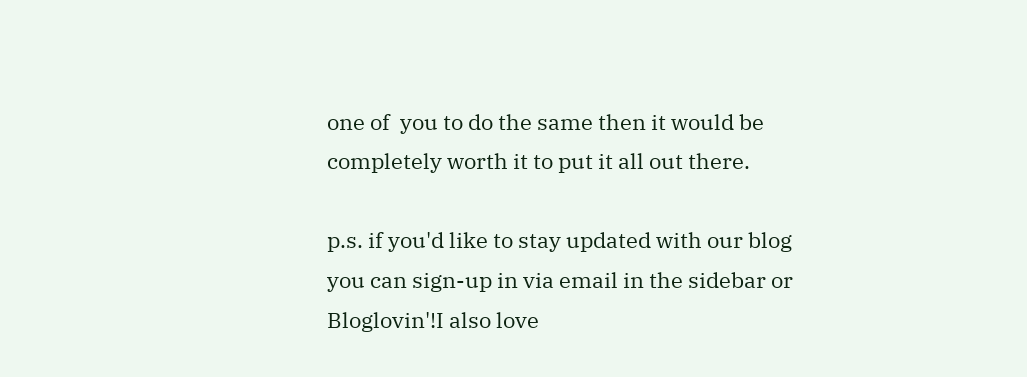one of  you to do the same then it would be completely worth it to put it all out there.

p.s. if you'd like to stay updated with our blog you can sign-up in via email in the sidebar or Bloglovin'!I also love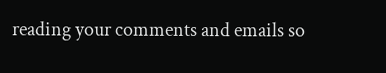reading your comments and emails so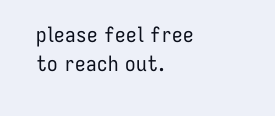please feel free to reach out.